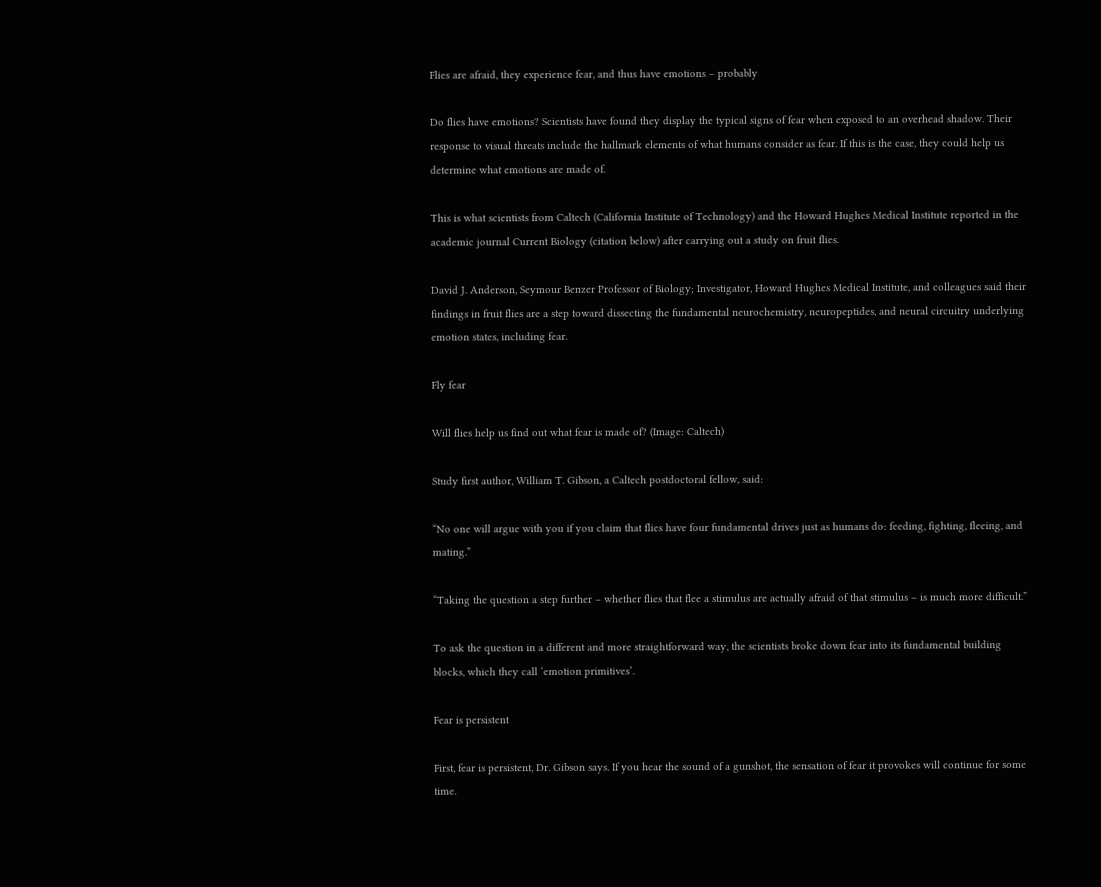Flies are afraid, they experience fear, and thus have emotions – probably

Do flies have emotions? Scientists have found they display the typical signs of fear when exposed to an overhead shadow. Their response to visual threats include the hallmark elements of what humans consider as fear. If this is the case, they could help us determine what emotions are made of.

This is what scientists from Caltech (California Institute of Technology) and the Howard Hughes Medical Institute reported in the academic journal Current Biology (citation below) after carrying out a study on fruit flies.

David J. Anderson, Seymour Benzer Professor of Biology; Investigator, Howard Hughes Medical Institute, and colleagues said their findings in fruit flies are a step toward dissecting the fundamental neurochemistry, neuropeptides, and neural circuitry underlying emotion states, including fear.

Fly fear

Will flies help us find out what fear is made of? (Image: Caltech)

Study first author, William T. Gibson, a Caltech postdoctoral fellow, said:

“No one will argue with you if you claim that flies have four fundamental drives just as humans do: feeding, fighting, fleeing, and mating.”

“Taking the question a step further – whether flies that flee a stimulus are actually afraid of that stimulus – is much more difficult.”

To ask the question in a different and more straightforward way, the scientists broke down fear into its fundamental building blocks, which they call ‘emotion primitives’.

Fear is persistent

First, fear is persistent, Dr. Gibson says. If you hear the sound of a gunshot, the sensation of fear it provokes will continue for some time.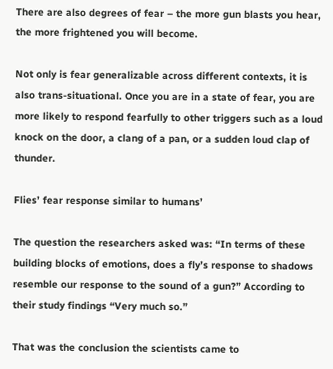There are also degrees of fear – the more gun blasts you hear, the more frightened you will become.

Not only is fear generalizable across different contexts, it is also trans-situational. Once you are in a state of fear, you are more likely to respond fearfully to other triggers such as a loud knock on the door, a clang of a pan, or a sudden loud clap of thunder.

Flies’ fear response similar to humans’

The question the researchers asked was: “In terms of these building blocks of emotions, does a fly’s response to shadows resemble our response to the sound of a gun?” According to their study findings “Very much so.”

That was the conclusion the scientists came to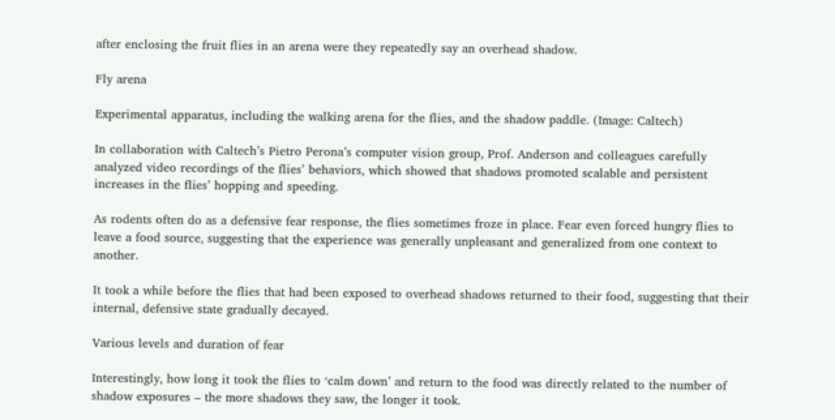after enclosing the fruit flies in an arena were they repeatedly say an overhead shadow.

Fly arena

Experimental apparatus, including the walking arena for the flies, and the shadow paddle. (Image: Caltech)

In collaboration with Caltech’s Pietro Perona’s computer vision group, Prof. Anderson and colleagues carefully analyzed video recordings of the flies’ behaviors, which showed that shadows promoted scalable and persistent increases in the flies’ hopping and speeding.

As rodents often do as a defensive fear response, the flies sometimes froze in place. Fear even forced hungry flies to leave a food source, suggesting that the experience was generally unpleasant and generalized from one context to another.

It took a while before the flies that had been exposed to overhead shadows returned to their food, suggesting that their internal, defensive state gradually decayed.

Various levels and duration of fear

Interestingly, how long it took the flies to ‘calm down’ and return to the food was directly related to the number of shadow exposures – the more shadows they saw, the longer it took.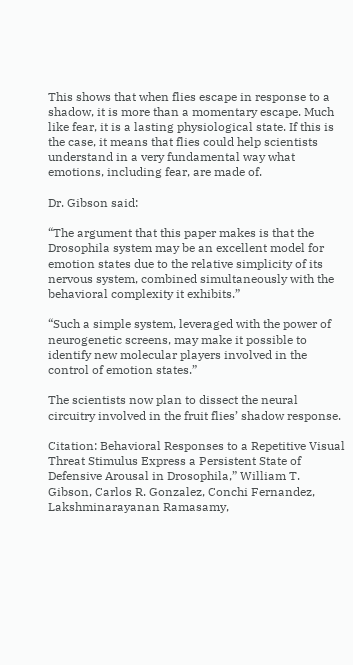This shows that when flies escape in response to a shadow, it is more than a momentary escape. Much like fear, it is a lasting physiological state. If this is the case, it means that flies could help scientists understand in a very fundamental way what emotions, including fear, are made of.

Dr. Gibson said:

“The argument that this paper makes is that the Drosophila system may be an excellent model for emotion states due to the relative simplicity of its nervous system, combined simultaneously with the behavioral complexity it exhibits.”

“Such a simple system, leveraged with the power of neurogenetic screens, may make it possible to identify new molecular players involved in the control of emotion states.”

The scientists now plan to dissect the neural circuitry involved in the fruit flies’ shadow response.

Citation: Behavioral Responses to a Repetitive Visual Threat Stimulus Express a Persistent State of Defensive Arousal in Drosophila,” William T. Gibson, Carlos R. Gonzalez, Conchi Fernandez, Lakshminarayanan Ramasamy,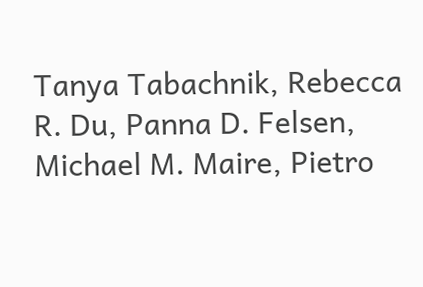Tanya Tabachnik, Rebecca R. Du, Panna D. Felsen, Michael M. Maire, Pietro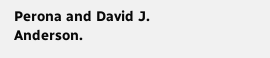Perona and David J. Anderson.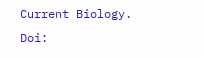Current Biology. Doi: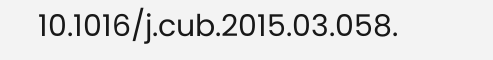10.1016/j.cub.2015.03.058.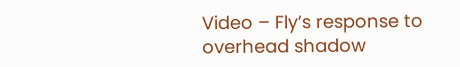Video – Fly’s response to overhead shadow